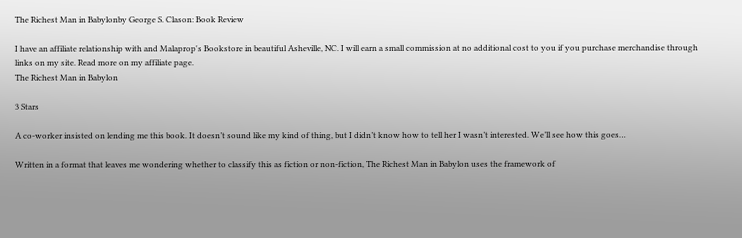The Richest Man in Babylonby George S. Clason: Book Review

I have an affiliate relationship with and Malaprop's Bookstore in beautiful Asheville, NC. I will earn a small commission at no additional cost to you if you purchase merchandise through links on my site. Read more on my affiliate page.
The Richest Man in Babylon

3 Stars

A co-worker insisted on lending me this book. It doesn’t sound like my kind of thing, but I didn’t know how to tell her I wasn’t interested. We’ll see how this goes…

Written in a format that leaves me wondering whether to classify this as fiction or non-fiction, The Richest Man in Babylon uses the framework of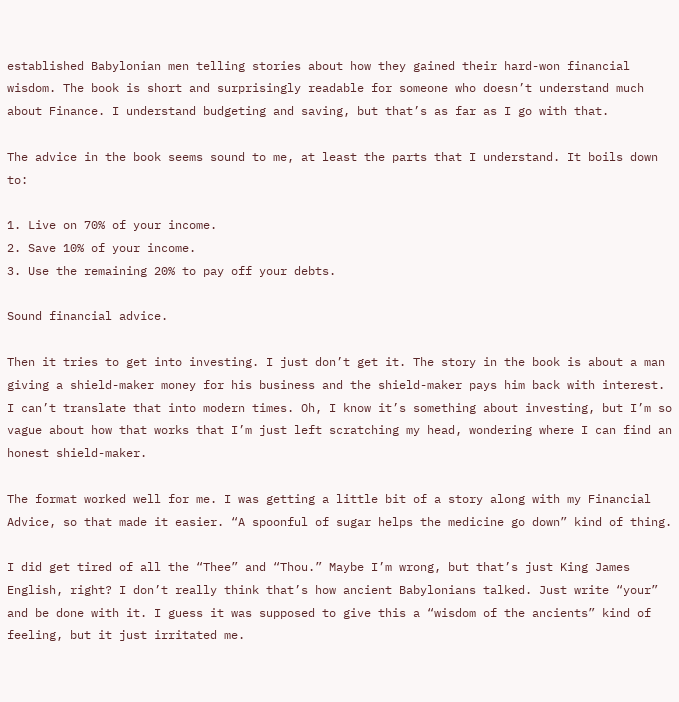established Babylonian men telling stories about how they gained their hard-won financial wisdom. The book is short and surprisingly readable for someone who doesn’t understand much about Finance. I understand budgeting and saving, but that’s as far as I go with that.

The advice in the book seems sound to me, at least the parts that I understand. It boils down to:

1. Live on 70% of your income.
2. Save 10% of your income.
3. Use the remaining 20% to pay off your debts.

Sound financial advice.

Then it tries to get into investing. I just don’t get it. The story in the book is about a man giving a shield-maker money for his business and the shield-maker pays him back with interest. I can’t translate that into modern times. Oh, I know it’s something about investing, but I’m so vague about how that works that I’m just left scratching my head, wondering where I can find an honest shield-maker.

The format worked well for me. I was getting a little bit of a story along with my Financial Advice, so that made it easier. “A spoonful of sugar helps the medicine go down” kind of thing.

I did get tired of all the “Thee” and “Thou.” Maybe I’m wrong, but that’s just King James English, right? I don’t really think that’s how ancient Babylonians talked. Just write “your” and be done with it. I guess it was supposed to give this a “wisdom of the ancients” kind of feeling, but it just irritated me.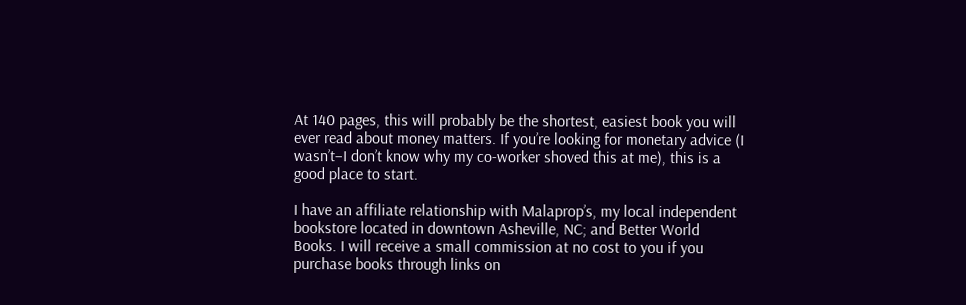At 140 pages, this will probably be the shortest, easiest book you will ever read about money matters. If you’re looking for monetary advice (I wasn’t–I don’t know why my co-worker shoved this at me), this is a good place to start.

I have an affiliate relationship with Malaprop’s, my local independent bookstore located in downtown Asheville, NC; and Better World Books. I will receive a small commission at no cost to you if you purchase books through links on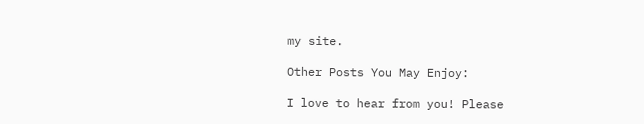my site.

Other Posts You May Enjoy:

I love to hear from you! Please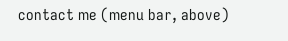contact me (menu bar, above)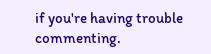if you're having trouble commenting.